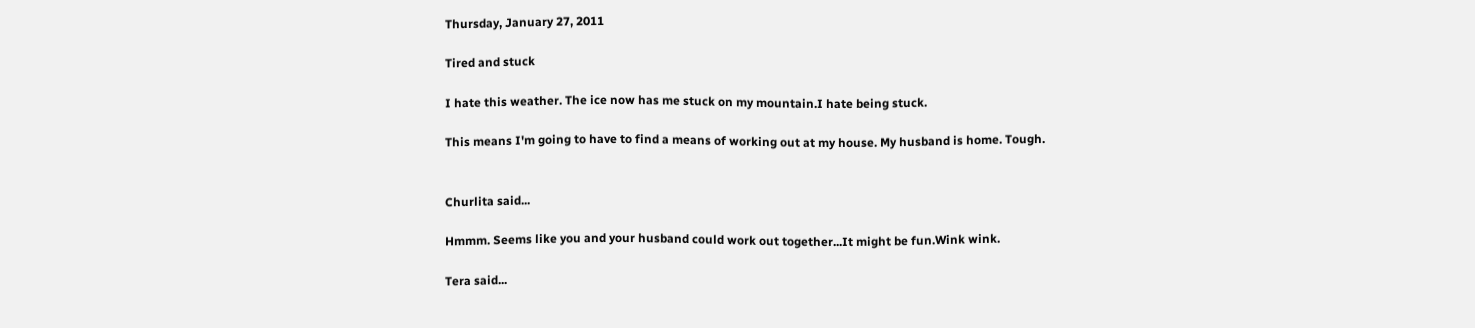Thursday, January 27, 2011

Tired and stuck

I hate this weather. The ice now has me stuck on my mountain.I hate being stuck.

This means I'm going to have to find a means of working out at my house. My husband is home. Tough.


Churlita said...

Hmmm. Seems like you and your husband could work out together...It might be fun.Wink wink.

Tera said...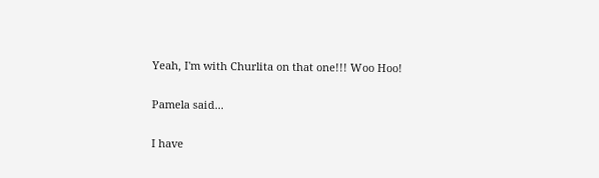Yeah, I'm with Churlita on that one!!! Woo Hoo!

Pamela said...

I have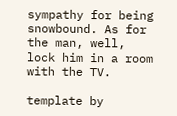sympathy for being snowbound. As for the man, well, lock him in a room with the TV.

template by